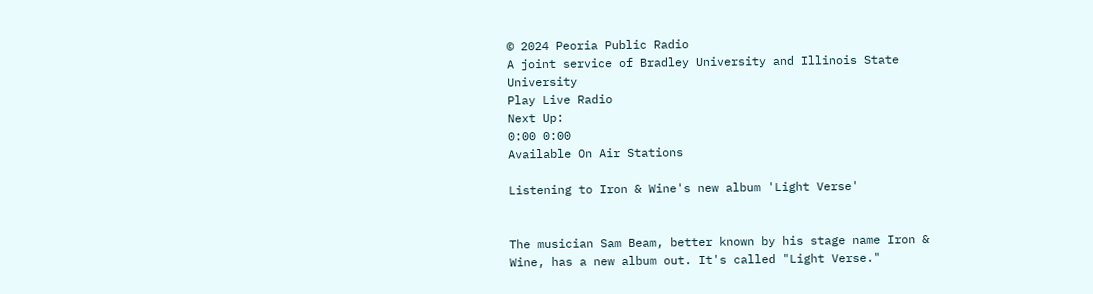© 2024 Peoria Public Radio
A joint service of Bradley University and Illinois State University
Play Live Radio
Next Up:
0:00 0:00
Available On Air Stations

Listening to Iron & Wine's new album 'Light Verse'


The musician Sam Beam, better known by his stage name Iron & Wine, has a new album out. It's called "Light Verse."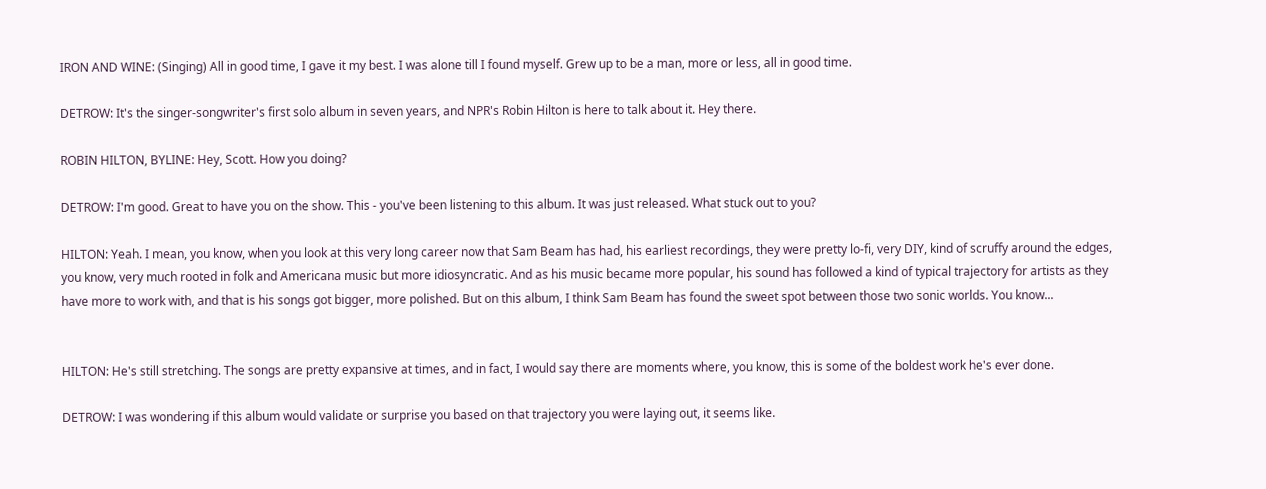IRON AND WINE: (Singing) All in good time, I gave it my best. I was alone till I found myself. Grew up to be a man, more or less, all in good time.

DETROW: It's the singer-songwriter's first solo album in seven years, and NPR's Robin Hilton is here to talk about it. Hey there.

ROBIN HILTON, BYLINE: Hey, Scott. How you doing?

DETROW: I'm good. Great to have you on the show. This - you've been listening to this album. It was just released. What stuck out to you?

HILTON: Yeah. I mean, you know, when you look at this very long career now that Sam Beam has had, his earliest recordings, they were pretty lo-fi, very DIY, kind of scruffy around the edges, you know, very much rooted in folk and Americana music but more idiosyncratic. And as his music became more popular, his sound has followed a kind of typical trajectory for artists as they have more to work with, and that is his songs got bigger, more polished. But on this album, I think Sam Beam has found the sweet spot between those two sonic worlds. You know...


HILTON: He's still stretching. The songs are pretty expansive at times, and in fact, I would say there are moments where, you know, this is some of the boldest work he's ever done.

DETROW: I was wondering if this album would validate or surprise you based on that trajectory you were laying out, it seems like.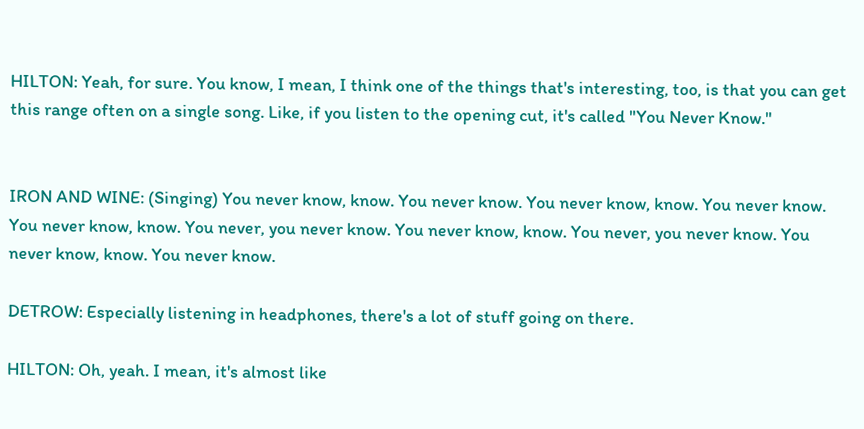HILTON: Yeah, for sure. You know, I mean, I think one of the things that's interesting, too, is that you can get this range often on a single song. Like, if you listen to the opening cut, it's called "You Never Know."


IRON AND WINE: (Singing) You never know, know. You never know. You never know, know. You never know. You never know, know. You never, you never know. You never know, know. You never, you never know. You never know, know. You never know.

DETROW: Especially listening in headphones, there's a lot of stuff going on there.

HILTON: Oh, yeah. I mean, it's almost like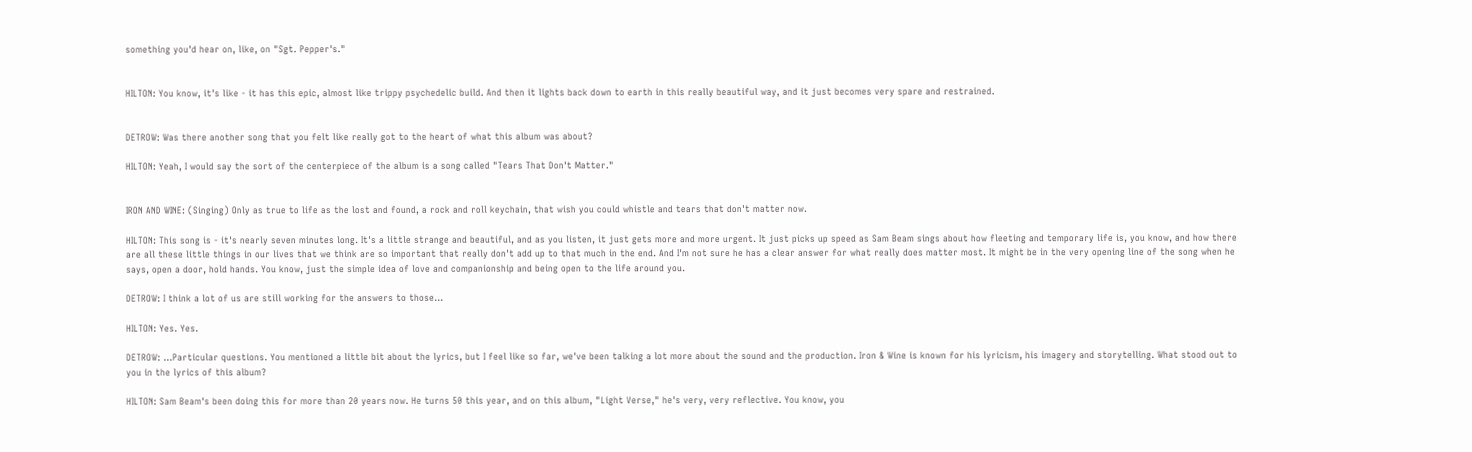something you'd hear on, like, on "Sgt. Pepper's."


HILTON: You know, it's like - it has this epic, almost like trippy psychedelic build. And then it lights back down to earth in this really beautiful way, and it just becomes very spare and restrained.


DETROW: Was there another song that you felt like really got to the heart of what this album was about?

HILTON: Yeah, I would say the sort of the centerpiece of the album is a song called "Tears That Don't Matter."


IRON AND WINE: (Singing) Only as true to life as the lost and found, a rock and roll keychain, that wish you could whistle and tears that don't matter now.

HILTON: This song is - it's nearly seven minutes long. It's a little strange and beautiful, and as you listen, it just gets more and more urgent. It just picks up speed as Sam Beam sings about how fleeting and temporary life is, you know, and how there are all these little things in our lives that we think are so important that really don't add up to that much in the end. And I'm not sure he has a clear answer for what really does matter most. It might be in the very opening line of the song when he says, open a door, hold hands. You know, just the simple idea of love and companionship and being open to the life around you.

DETROW: I think a lot of us are still working for the answers to those...

HILTON: Yes. Yes.

DETROW: ...Particular questions. You mentioned a little bit about the lyrics, but I feel like so far, we've been talking a lot more about the sound and the production. Iron & Wine is known for his lyricism, his imagery and storytelling. What stood out to you in the lyrics of this album?

HILTON: Sam Beam's been doing this for more than 20 years now. He turns 50 this year, and on this album, "Light Verse," he's very, very reflective. You know, you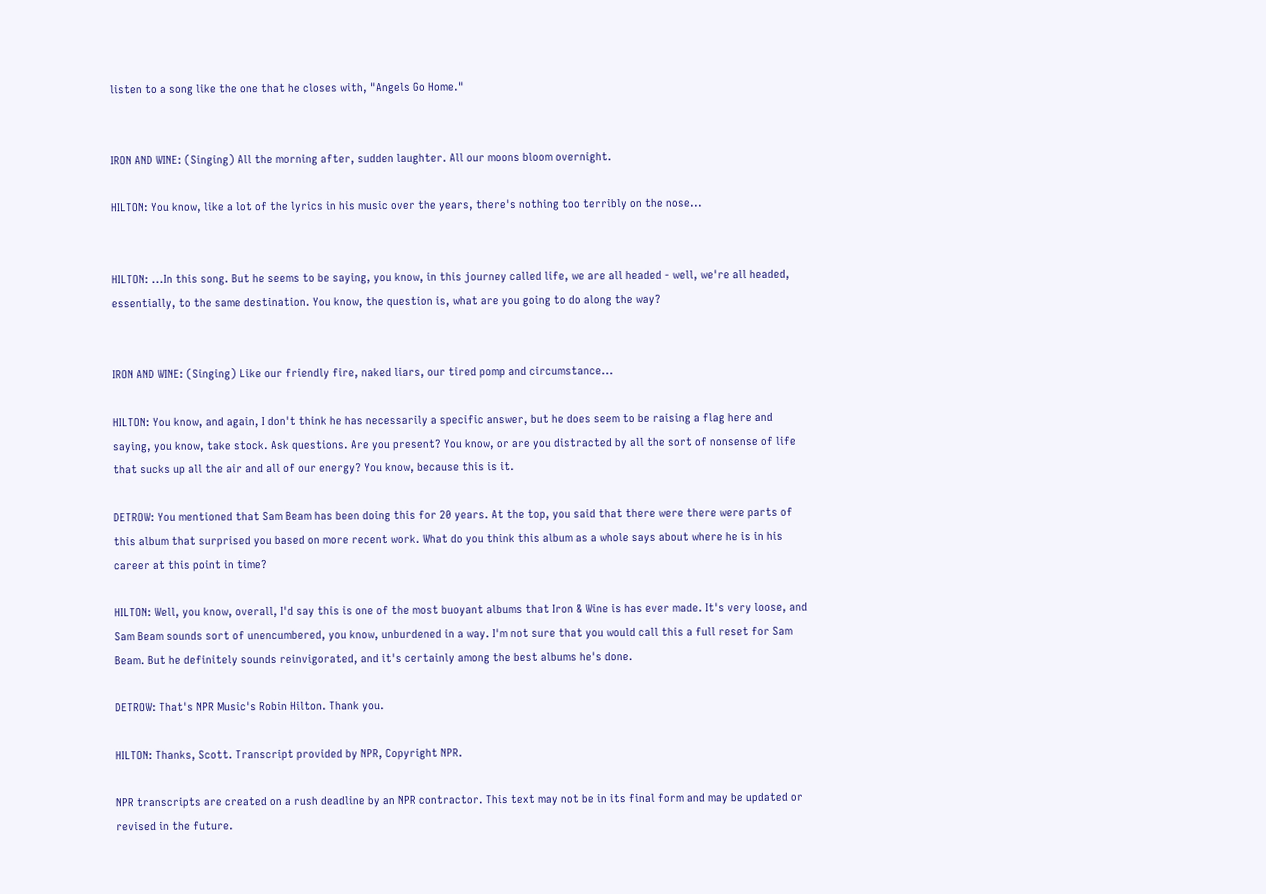listen to a song like the one that he closes with, "Angels Go Home."


IRON AND WINE: (Singing) All the morning after, sudden laughter. All our moons bloom overnight.

HILTON: You know, like a lot of the lyrics in his music over the years, there's nothing too terribly on the nose...


HILTON: ...In this song. But he seems to be saying, you know, in this journey called life, we are all headed - well, we're all headed, essentially, to the same destination. You know, the question is, what are you going to do along the way?


IRON AND WINE: (Singing) Like our friendly fire, naked liars, our tired pomp and circumstance...

HILTON: You know, and again, I don't think he has necessarily a specific answer, but he does seem to be raising a flag here and saying, you know, take stock. Ask questions. Are you present? You know, or are you distracted by all the sort of nonsense of life that sucks up all the air and all of our energy? You know, because this is it.

DETROW: You mentioned that Sam Beam has been doing this for 20 years. At the top, you said that there were there were parts of this album that surprised you based on more recent work. What do you think this album as a whole says about where he is in his career at this point in time?

HILTON: Well, you know, overall, I'd say this is one of the most buoyant albums that Iron & Wine is has ever made. It's very loose, and Sam Beam sounds sort of unencumbered, you know, unburdened in a way. I'm not sure that you would call this a full reset for Sam Beam. But he definitely sounds reinvigorated, and it's certainly among the best albums he's done.

DETROW: That's NPR Music's Robin Hilton. Thank you.

HILTON: Thanks, Scott. Transcript provided by NPR, Copyright NPR.

NPR transcripts are created on a rush deadline by an NPR contractor. This text may not be in its final form and may be updated or revised in the future.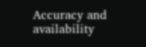Accuracy and availability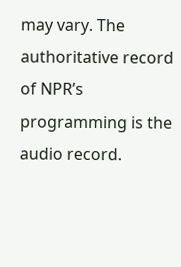may vary. The authoritative record of NPR’s programming is the audio record.